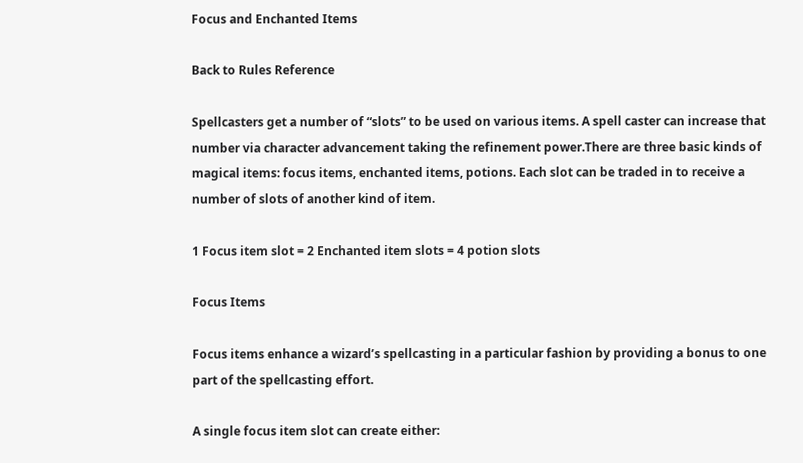Focus and Enchanted Items

Back to Rules Reference

Spellcasters get a number of “slots” to be used on various items. A spell caster can increase that number via character advancement taking the refinement power.There are three basic kinds of magical items: focus items, enchanted items, potions. Each slot can be traded in to receive a number of slots of another kind of item.

1 Focus item slot = 2 Enchanted item slots = 4 potion slots

Focus Items

Focus items enhance a wizard’s spellcasting in a particular fashion by providing a bonus to one part of the spellcasting effort.

A single focus item slot can create either: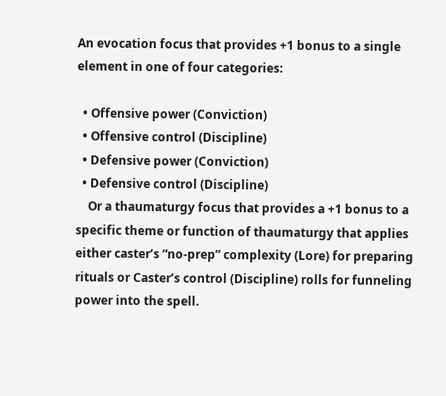An evocation focus that provides +1 bonus to a single element in one of four categories:

  • Offensive power (Conviction)
  • Offensive control (Discipline)
  • Defensive power (Conviction)
  • Defensive control (Discipline)
    Or a thaumaturgy focus that provides a +1 bonus to a specific theme or function of thaumaturgy that applies either caster’s “no-prep” complexity (Lore) for preparing rituals or Caster’s control (Discipline) rolls for funneling power into the spell.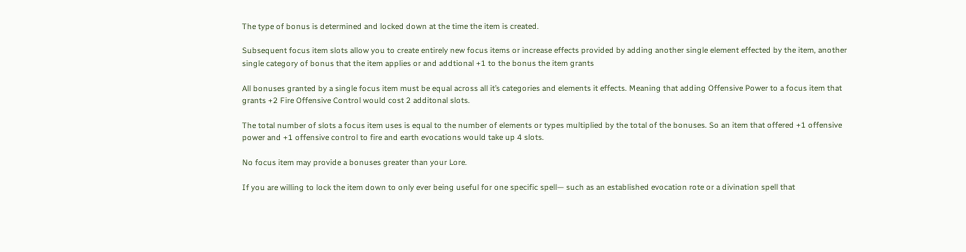The type of bonus is determined and locked down at the time the item is created.

Subsequent focus item slots allow you to create entirely new focus items or increase effects provided by adding another single element effected by the item, another single category of bonus that the item applies or and addtional +1 to the bonus the item grants

All bonuses granted by a single focus item must be equal across all it’s categories and elements it effects. Meaning that adding Offensive Power to a focus item that grants +2 Fire Offensive Control would cost 2 additonal slots.

The total number of slots a focus item uses is equal to the number of elements or types multiplied by the total of the bonuses. So an item that offered +1 offensive power and +1 offensive control to fire and earth evocations would take up 4 slots.

No focus item may provide a bonuses greater than your Lore.

If you are willing to lock the item down to only ever being useful for one specific spell— such as an established evocation rote or a divination spell that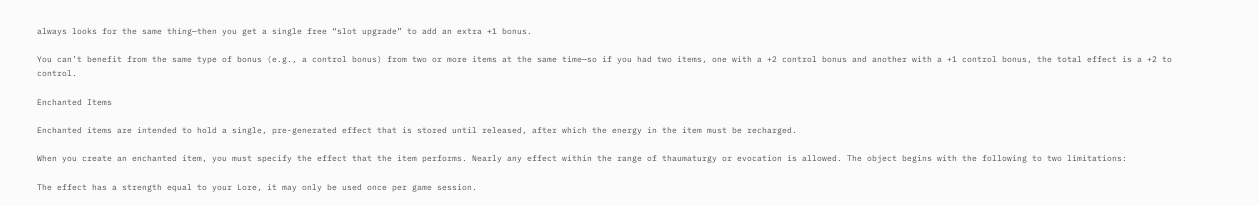always looks for the same thing—then you get a single free “slot upgrade” to add an extra +1 bonus.

You can’t benefit from the same type of bonus (e.g., a control bonus) from two or more items at the same time—so if you had two items, one with a +2 control bonus and another with a +1 control bonus, the total effect is a +2 to control.

Enchanted Items

Enchanted items are intended to hold a single, pre-generated effect that is stored until released, after which the energy in the item must be recharged.

When you create an enchanted item, you must specify the effect that the item performs. Nearly any effect within the range of thaumaturgy or evocation is allowed. The object begins with the following to two limitations:

The effect has a strength equal to your Lore, it may only be used once per game session.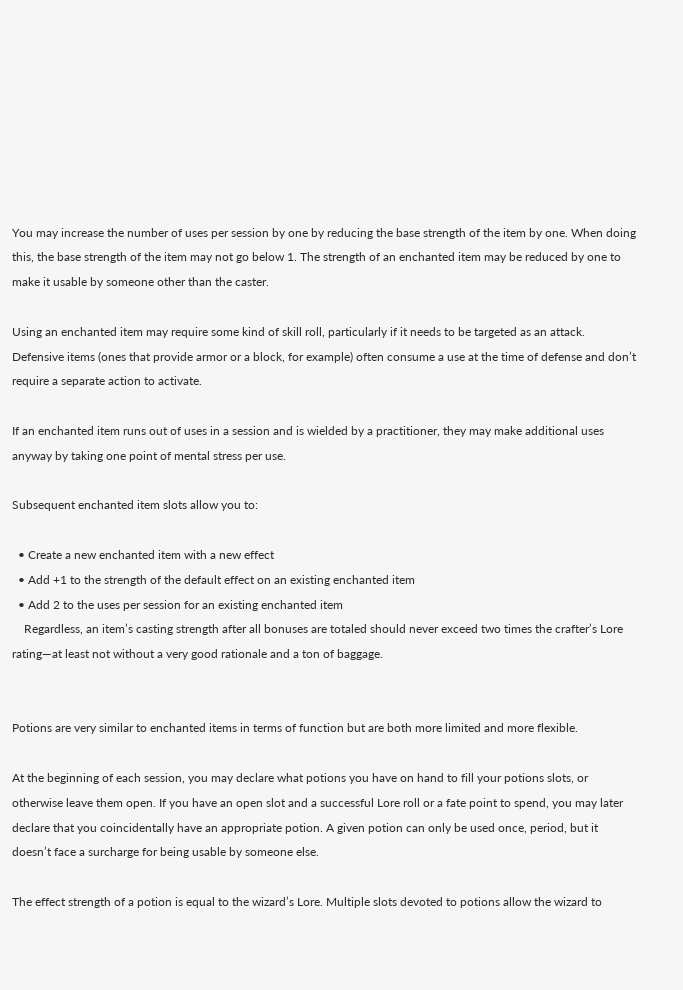You may increase the number of uses per session by one by reducing the base strength of the item by one. When doing this, the base strength of the item may not go below 1. The strength of an enchanted item may be reduced by one to make it usable by someone other than the caster.

Using an enchanted item may require some kind of skill roll, particularly if it needs to be targeted as an attack. Defensive items (ones that provide armor or a block, for example) often consume a use at the time of defense and don’t require a separate action to activate.

If an enchanted item runs out of uses in a session and is wielded by a practitioner, they may make additional uses anyway by taking one point of mental stress per use.

Subsequent enchanted item slots allow you to:

  • Create a new enchanted item with a new effect
  • Add +1 to the strength of the default effect on an existing enchanted item
  • Add 2 to the uses per session for an existing enchanted item
    Regardless, an item’s casting strength after all bonuses are totaled should never exceed two times the crafter’s Lore rating—at least not without a very good rationale and a ton of baggage.


Potions are very similar to enchanted items in terms of function but are both more limited and more flexible.

At the beginning of each session, you may declare what potions you have on hand to fill your potions slots, or otherwise leave them open. If you have an open slot and a successful Lore roll or a fate point to spend, you may later declare that you coincidentally have an appropriate potion. A given potion can only be used once, period, but it doesn’t face a surcharge for being usable by someone else.

The effect strength of a potion is equal to the wizard’s Lore. Multiple slots devoted to potions allow the wizard to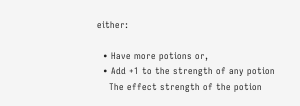either:

  • Have more potions or,
  • Add +1 to the strength of any potion
    The effect strength of the potion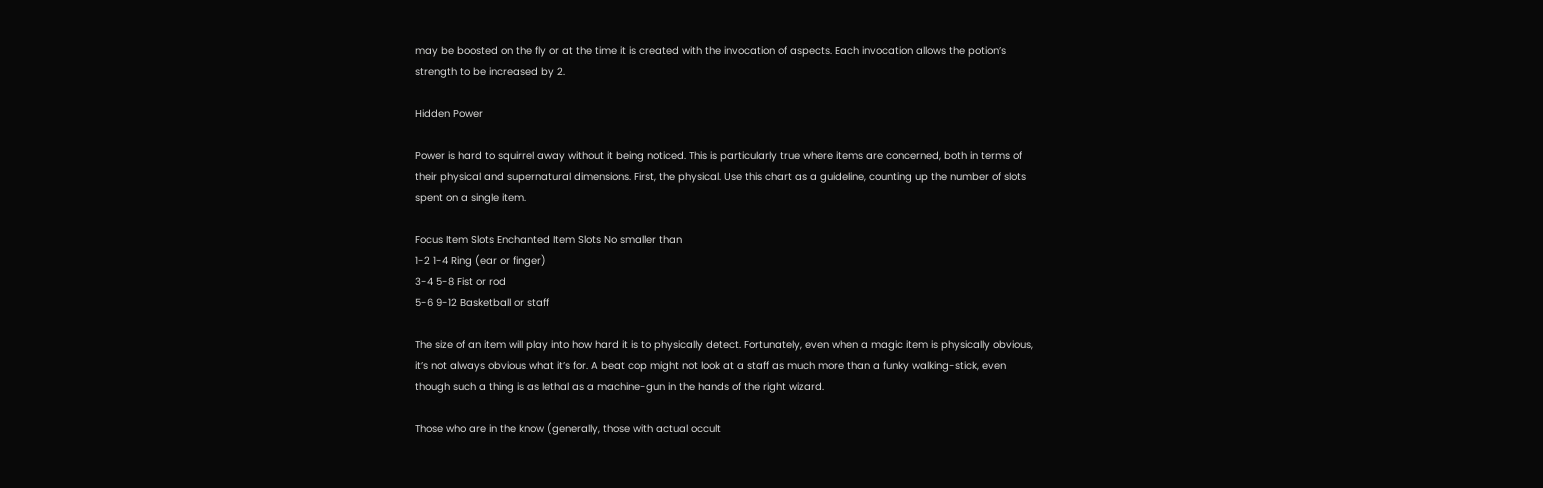may be boosted on the fly or at the time it is created with the invocation of aspects. Each invocation allows the potion’s strength to be increased by 2.

Hidden Power

Power is hard to squirrel away without it being noticed. This is particularly true where items are concerned, both in terms of their physical and supernatural dimensions. First, the physical. Use this chart as a guideline, counting up the number of slots spent on a single item.

Focus Item Slots Enchanted Item Slots No smaller than
1-2 1-4 Ring (ear or finger)
3-4 5-8 Fist or rod
5-6 9-12 Basketball or staff

The size of an item will play into how hard it is to physically detect. Fortunately, even when a magic item is physically obvious, it’s not always obvious what it’s for. A beat cop might not look at a staff as much more than a funky walking-stick, even though such a thing is as lethal as a machine-gun in the hands of the right wizard.

Those who are in the know (generally, those with actual occult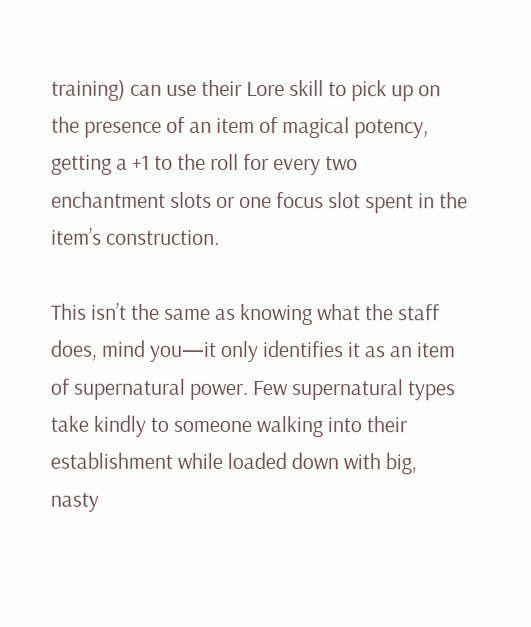training) can use their Lore skill to pick up on the presence of an item of magical potency, getting a +1 to the roll for every two enchantment slots or one focus slot spent in the item’s construction.

This isn’t the same as knowing what the staff does, mind you—it only identifies it as an item of supernatural power. Few supernatural types take kindly to someone walking into their establishment while loaded down with big, nasty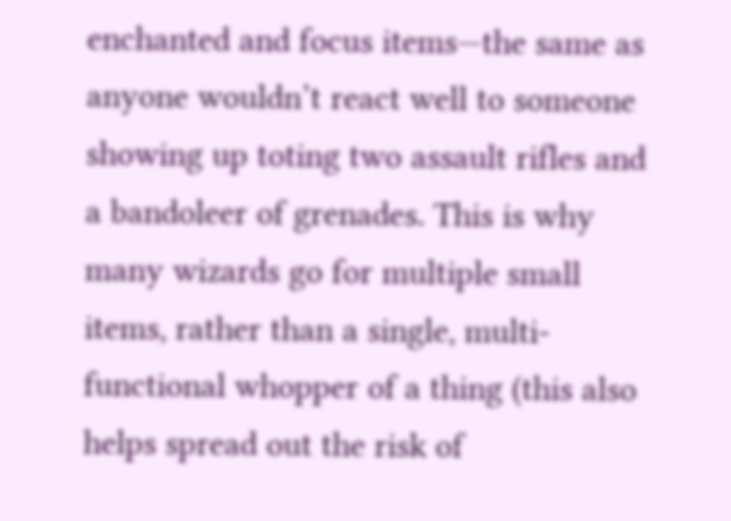enchanted and focus items—the same as anyone wouldn’t react well to someone showing up toting two assault rifles and a bandoleer of grenades. This is why many wizards go for multiple small items, rather than a single, multi-functional whopper of a thing (this also helps spread out the risk of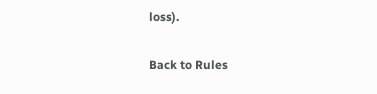loss).

Back to Rules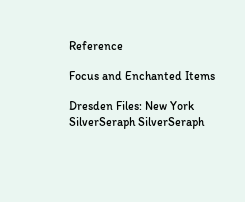Reference

Focus and Enchanted Items

Dresden Files: New York SilverSeraph SilverSeraph